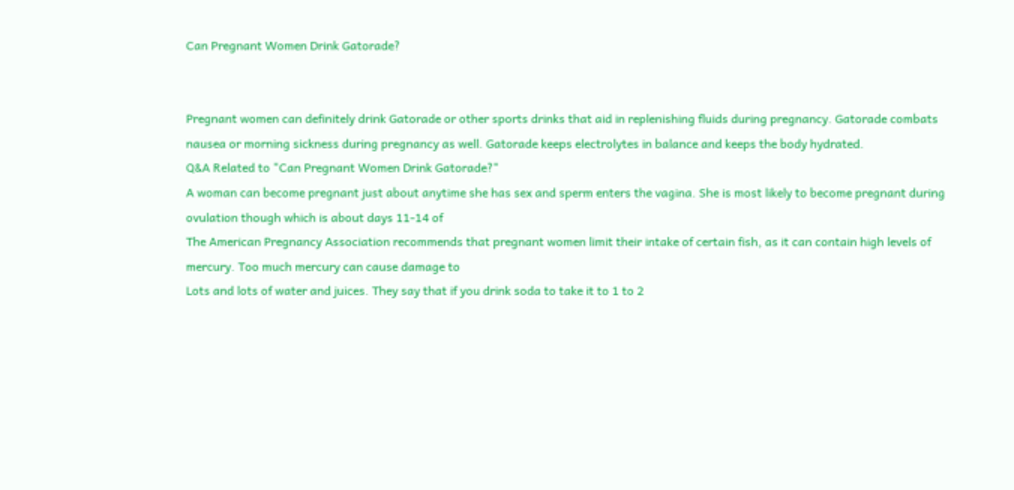Can Pregnant Women Drink Gatorade?


Pregnant women can definitely drink Gatorade or other sports drinks that aid in replenishing fluids during pregnancy. Gatorade combats nausea or morning sickness during pregnancy as well. Gatorade keeps electrolytes in balance and keeps the body hydrated.
Q&A Related to "Can Pregnant Women Drink Gatorade?"
A woman can become pregnant just about anytime she has sex and sperm enters the vagina. She is most likely to become pregnant during ovulation though which is about days 11-14 of
The American Pregnancy Association recommends that pregnant women limit their intake of certain fish, as it can contain high levels of mercury. Too much mercury can cause damage to
Lots and lots of water and juices. They say that if you drink soda to take it to 1 to 2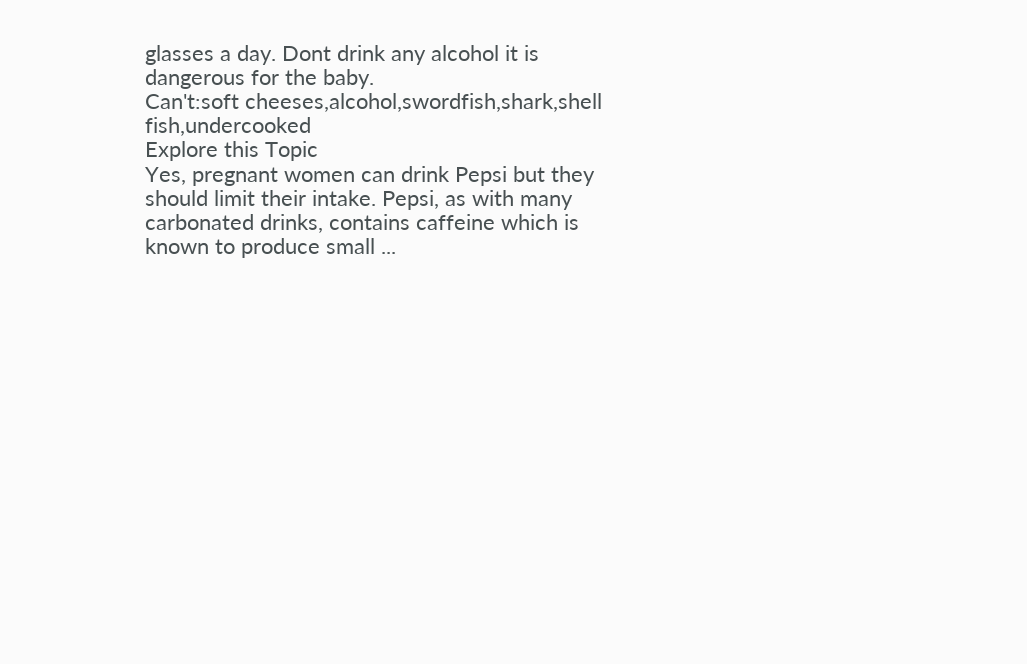glasses a day. Dont drink any alcohol it is dangerous for the baby.
Can't:soft cheeses,alcohol,swordfish,shark,shell fish,undercooked
Explore this Topic
Yes, pregnant women can drink Pepsi but they should limit their intake. Pepsi, as with many carbonated drinks, contains caffeine which is known to produce small ...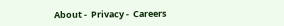About -  Privacy -  Careers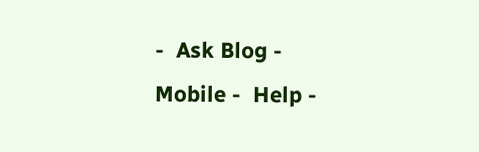-  Ask Blog -  Mobile -  Help -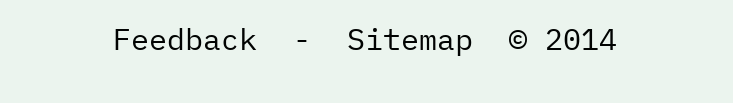Feedback  -  Sitemap  © 2014